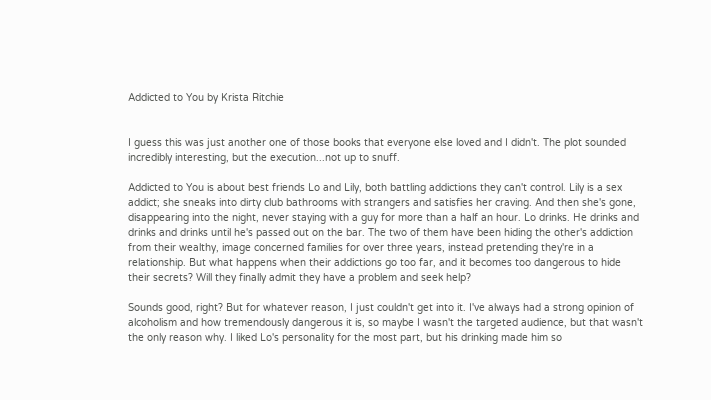Addicted to You by Krista Ritchie


I guess this was just another one of those books that everyone else loved and I didn't. The plot sounded incredibly interesting, but the execution...not up to snuff.

Addicted to You is about best friends Lo and Lily, both battling addictions they can't control. Lily is a sex addict; she sneaks into dirty club bathrooms with strangers and satisfies her craving. And then she's gone, disappearing into the night, never staying with a guy for more than a half an hour. Lo drinks. He drinks and drinks and drinks until he's passed out on the bar. The two of them have been hiding the other's addiction from their wealthy, image concerned families for over three years, instead pretending they're in a relationship. But what happens when their addictions go too far, and it becomes too dangerous to hide their secrets? Will they finally admit they have a problem and seek help?

Sounds good, right? But for whatever reason, I just couldn't get into it. I've always had a strong opinion of alcoholism and how tremendously dangerous it is, so maybe I wasn't the targeted audience, but that wasn't the only reason why. I liked Lo's personality for the most part, but his drinking made him so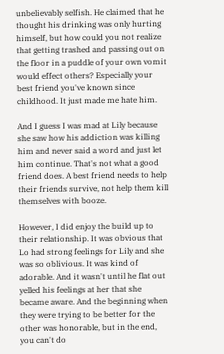unbelievably selfish. He claimed that he thought his drinking was only hurting himself, but how could you not realize that getting trashed and passing out on the floor in a puddle of your own vomit would effect others? Especially your best friend you've known since childhood. It just made me hate him.

And I guess I was mad at Lily because she saw how his addiction was killing him and never said a word and just let him continue. That's not what a good friend does. A best friend needs to help their friends survive, not help them kill themselves with booze.

However, I did enjoy the build up to their relationship. It was obvious that Lo had strong feelings for Lily and she was so oblivious. It was kind of adorable. And it wasn't until he flat out yelled his feelings at her that she became aware. And the beginning when they were trying to be better for the other was honorable, but in the end, you can't do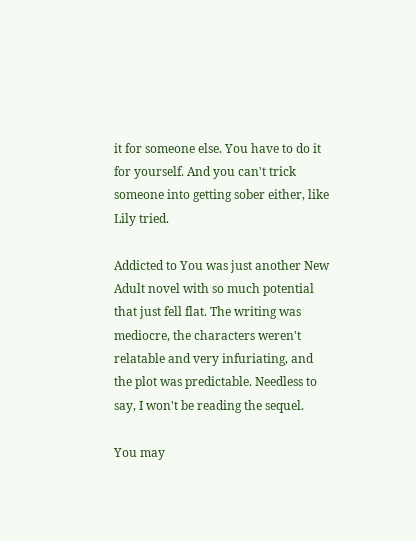it for someone else. You have to do it for yourself. And you can't trick someone into getting sober either, like Lily tried.

Addicted to You was just another New Adult novel with so much potential that just fell flat. The writing was mediocre, the characters weren't relatable and very infuriating, and the plot was predictable. Needless to say, I won't be reading the sequel.

You may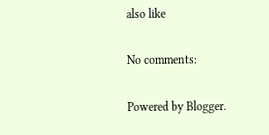also like

No comments:

Powered by Blogger.